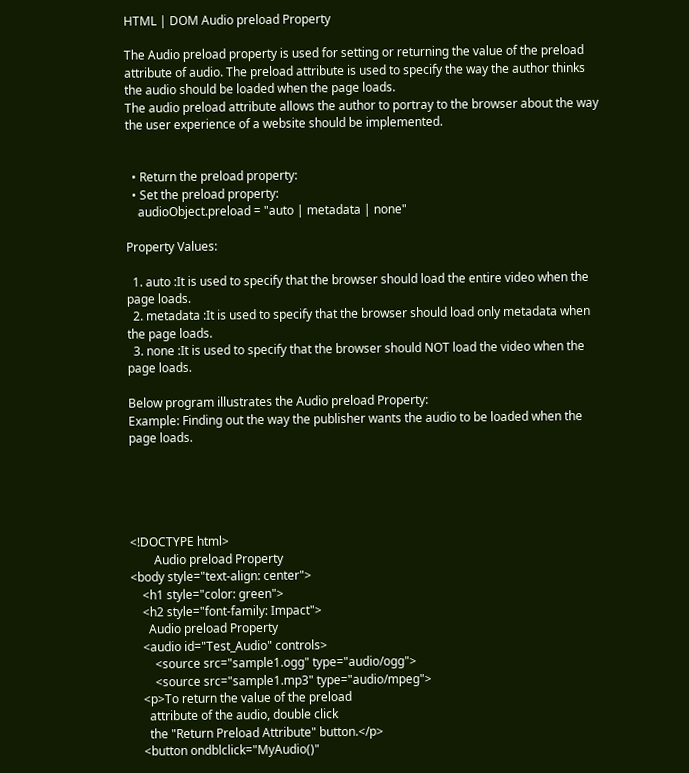HTML | DOM Audio preload Property

The Audio preload property is used for setting or returning the value of the preload attribute of audio. The preload attribute is used to specify the way the author thinks the audio should be loaded when the page loads.
The audio preload attribute allows the author to portray to the browser about the way the user experience of a website should be implemented.


  • Return the preload property:
  • Set the preload property:
    audioObject.preload = "auto | metadata | none"

Property Values:

  1. auto :It is used to specify that the browser should load the entire video when the page loads.
  2. metadata :It is used to specify that the browser should load only metadata when the page loads.
  3. none :It is used to specify that the browser should NOT load the video when the page loads.

Below program illustrates the Audio preload Property:
Example: Finding out the way the publisher wants the audio to be loaded when the page loads.





<!DOCTYPE html>
        Audio preload Property
<body style="text-align: center">
    <h1 style="color: green">
    <h2 style="font-family: Impact">
      Audio preload Property
    <audio id="Test_Audio" controls>
        <source src="sample1.ogg" type="audio/ogg">
        <source src="sample1.mp3" type="audio/mpeg">
    <p>To return the value of the preload
      attribute of the audio, double click
      the "Return Preload Attribute" button.</p>
    <button ondblclick="MyAudio()"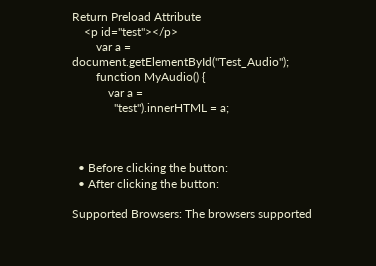Return Preload Attribute
    <p id="test"></p>
        var a = document.getElementById("Test_Audio");
        function MyAudio() {
            var a =
              "test").innerHTML = a;



  • Before clicking the button:
  • After clicking the button:

Supported Browsers: The browsers supported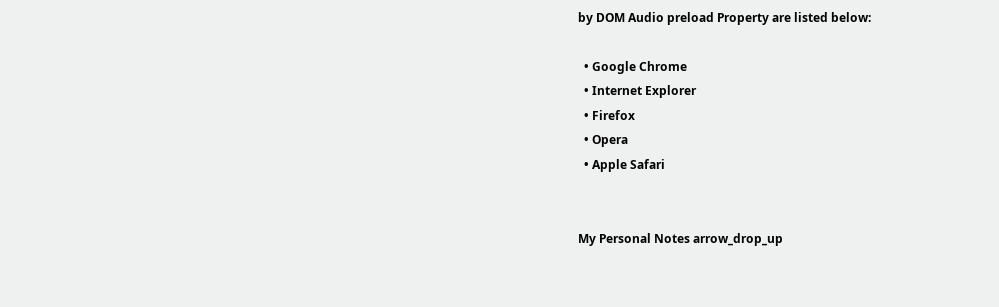by DOM Audio preload Property are listed below:

  • Google Chrome
  • Internet Explorer
  • Firefox
  • Opera
  • Apple Safari


My Personal Notes arrow_drop_up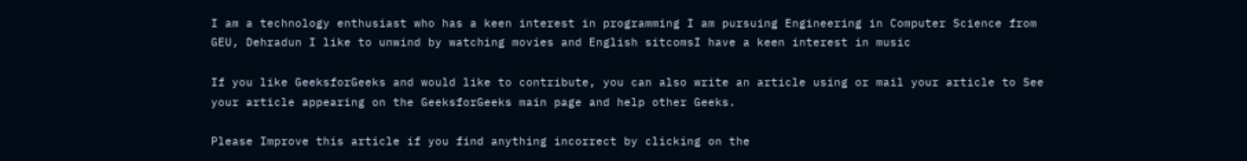I am a technology enthusiast who has a keen interest in programming I am pursuing Engineering in Computer Science from GEU, Dehradun I like to unwind by watching movies and English sitcomsI have a keen interest in music

If you like GeeksforGeeks and would like to contribute, you can also write an article using or mail your article to See your article appearing on the GeeksforGeeks main page and help other Geeks.

Please Improve this article if you find anything incorrect by clicking on the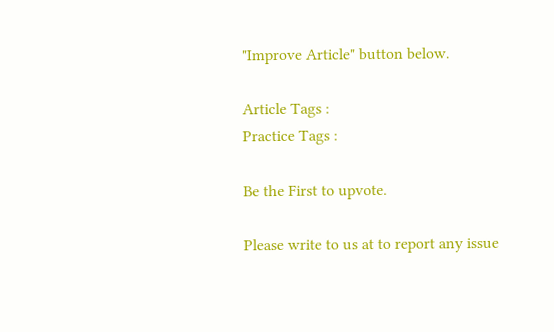"Improve Article" button below.

Article Tags :
Practice Tags :

Be the First to upvote.

Please write to us at to report any issue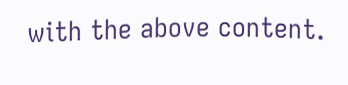with the above content.